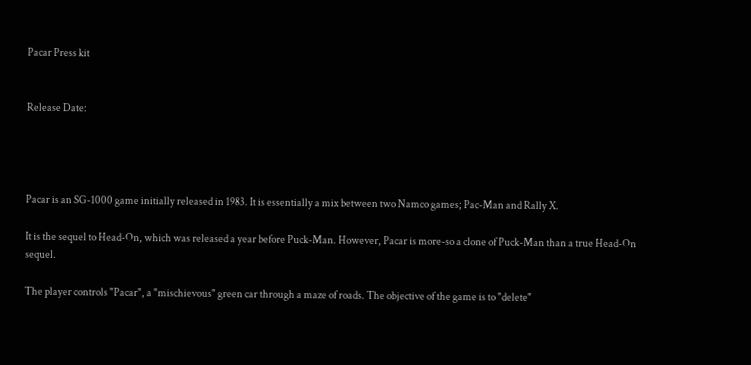Pacar Press kit


Release Date:




Pacar is an SG-1000 game initially released in 1983. It is essentially a mix between two Namco games; Pac-Man and Rally X.

It is the sequel to Head-On, which was released a year before Puck-Man. However, Pacar is more-so a clone of Puck-Man than a true Head-On sequel.

The player controls "Pacar", a "mischievous" green car through a maze of roads. The objective of the game is to "delete"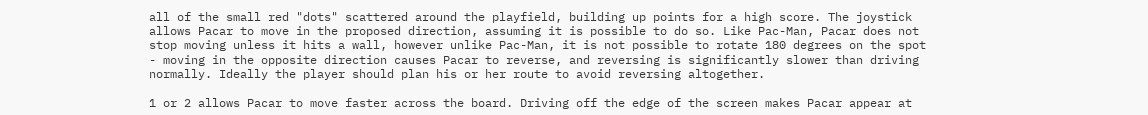all of the small red "dots" scattered around the playfield, building up points for a high score. The joystick allows Pacar to move in the proposed direction, assuming it is possible to do so. Like Pac-Man, Pacar does not stop moving unless it hits a wall, however unlike Pac-Man, it is not possible to rotate 180 degrees on the spot - moving in the opposite direction causes Pacar to reverse, and reversing is significantly slower than driving normally. Ideally the player should plan his or her route to avoid reversing altogether.

1 or 2 allows Pacar to move faster across the board. Driving off the edge of the screen makes Pacar appear at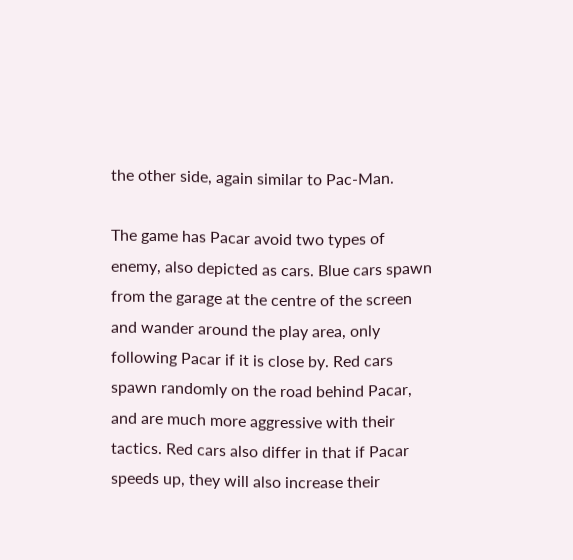the other side, again similar to Pac-Man.

The game has Pacar avoid two types of enemy, also depicted as cars. Blue cars spawn from the garage at the centre of the screen and wander around the play area, only following Pacar if it is close by. Red cars spawn randomly on the road behind Pacar, and are much more aggressive with their tactics. Red cars also differ in that if Pacar speeds up, they will also increase their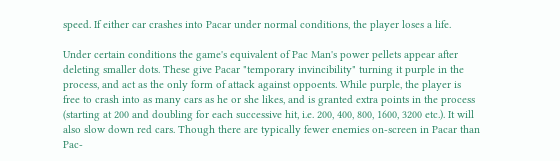speed. If either car crashes into Pacar under normal conditions, the player loses a life.

Under certain conditions the game's equivalent of Pac Man's power pellets appear after deleting smaller dots. These give Pacar "temporary invincibility" turning it purple in the process, and act as the only form of attack against oppoents. While purple, the player is free to crash into as many cars as he or she likes, and is granted extra points in the process (starting at 200 and doubling for each successive hit, i.e. 200, 400, 800, 1600, 3200 etc.). It will also slow down red cars. Though there are typically fewer enemies on-screen in Pacar than Pac-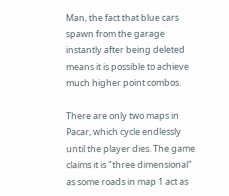Man, the fact that blue cars spawn from the garage instantly after being deleted means it is possible to achieve much higher point combos.

There are only two maps in Pacar, which cycle endlessly until the player dies. The game claims it is "three dimensional" as some roads in map 1 act as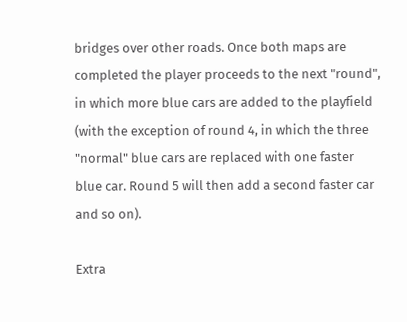bridges over other roads. Once both maps are completed the player proceeds to the next "round", in which more blue cars are added to the playfield (with the exception of round 4, in which the three "normal" blue cars are replaced with one faster blue car. Round 5 will then add a second faster car and so on).

Extra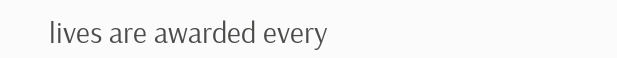lives are awarded every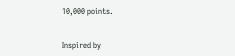10,000 points.


Inspired by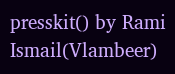presskit() by Rami Ismail(Vlambeer)